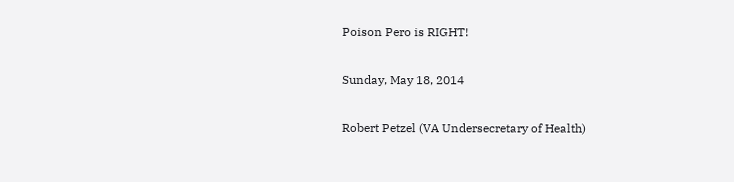Poison Pero is RIGHT!

Sunday, May 18, 2014

Robert Petzel (VA Undersecretary of Health)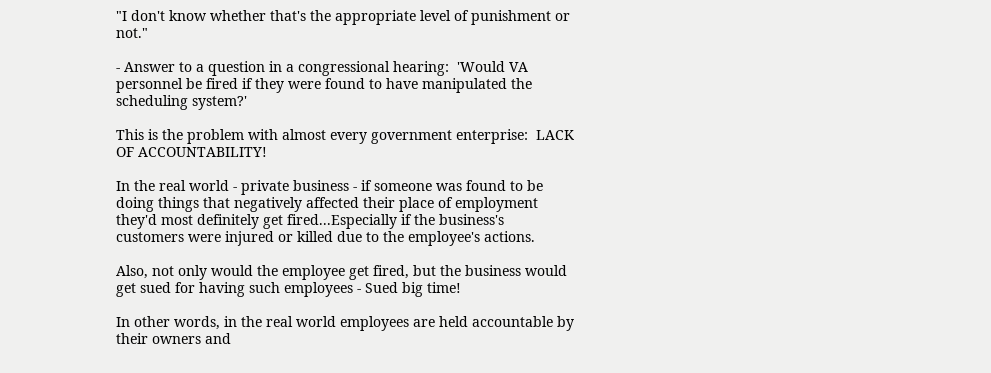"I don't know whether that's the appropriate level of punishment or not."

- Answer to a question in a congressional hearing:  'Would VA personnel be fired if they were found to have manipulated the scheduling system?'

This is the problem with almost every government enterprise:  LACK OF ACCOUNTABILITY!

In the real world - private business - if someone was found to be doing things that negatively affected their place of employment they'd most definitely get fired...Especially if the business's customers were injured or killed due to the employee's actions.

Also, not only would the employee get fired, but the business would get sued for having such employees - Sued big time!

In other words, in the real world employees are held accountable by their owners and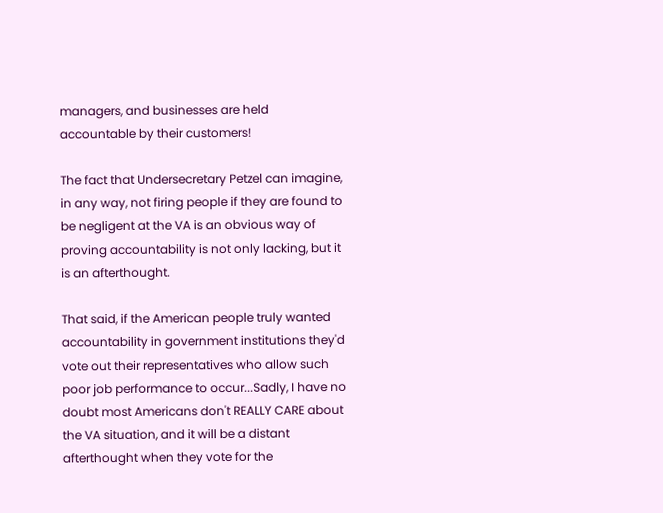managers, and businesses are held accountable by their customers!

The fact that Undersecretary Petzel can imagine, in any way, not firing people if they are found to be negligent at the VA is an obvious way of proving accountability is not only lacking, but it is an afterthought.

That said, if the American people truly wanted accountability in government institutions they'd vote out their representatives who allow such poor job performance to occur...Sadly, I have no doubt most Americans don't REALLY CARE about the VA situation, and it will be a distant afterthought when they vote for the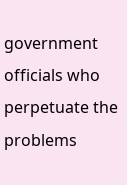government officials who perpetuate the problems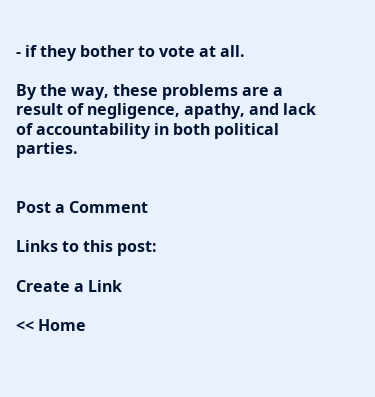- if they bother to vote at all.

By the way, these problems are a result of negligence, apathy, and lack of accountability in both political parties.


Post a Comment

Links to this post:

Create a Link

<< Home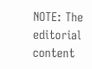NOTE: The editorial content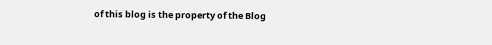of this blog is the property of the Blog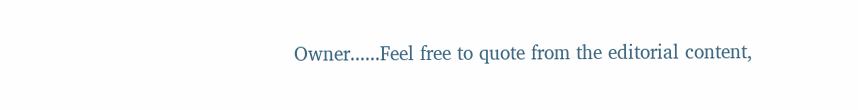Owner......Feel free to quote from the editorial content,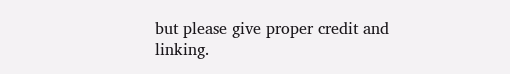but please give proper credit and linking.